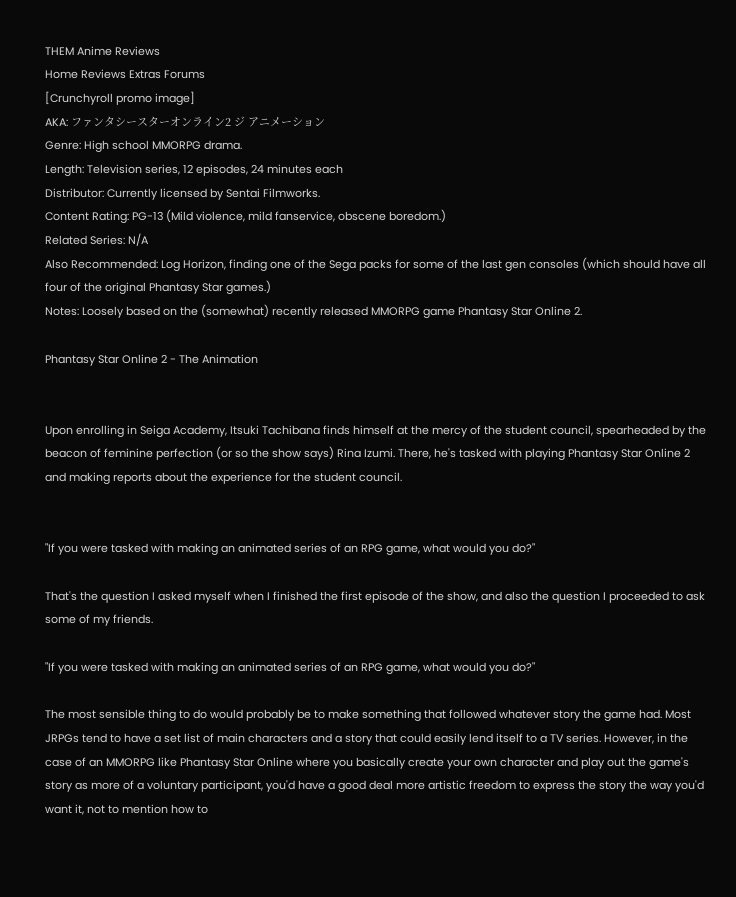THEM Anime Reviews
Home Reviews Extras Forums
[Crunchyroll promo image]
AKA: ファンタシースターオンライン2 ジ アニメーション
Genre: High school MMORPG drama.
Length: Television series, 12 episodes, 24 minutes each
Distributor: Currently licensed by Sentai Filmworks.
Content Rating: PG-13 (Mild violence, mild fanservice, obscene boredom.)
Related Series: N/A
Also Recommended: Log Horizon, finding one of the Sega packs for some of the last gen consoles (which should have all four of the original Phantasy Star games.)
Notes: Loosely based on the (somewhat) recently released MMORPG game Phantasy Star Online 2.

Phantasy Star Online 2 - The Animation


Upon enrolling in Seiga Academy, Itsuki Tachibana finds himself at the mercy of the student council, spearheaded by the beacon of feminine perfection (or so the show says) Rina Izumi. There, he's tasked with playing Phantasy Star Online 2 and making reports about the experience for the student council.


"If you were tasked with making an animated series of an RPG game, what would you do?"

That's the question I asked myself when I finished the first episode of the show, and also the question I proceeded to ask some of my friends.

"If you were tasked with making an animated series of an RPG game, what would you do?"

The most sensible thing to do would probably be to make something that followed whatever story the game had. Most JRPGs tend to have a set list of main characters and a story that could easily lend itself to a TV series. However, in the case of an MMORPG like Phantasy Star Online where you basically create your own character and play out the game's story as more of a voluntary participant, you'd have a good deal more artistic freedom to express the story the way you'd want it, not to mention how to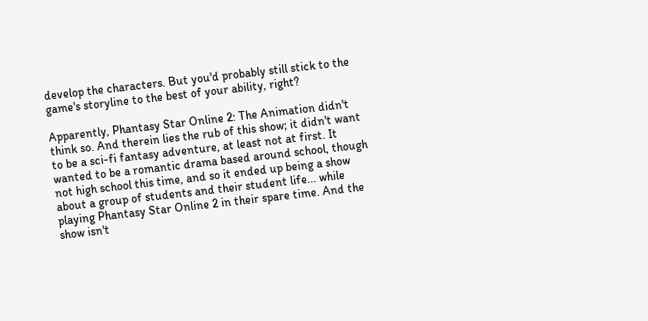develop the characters. But you'd probably still stick to the game's storyline to the best of your ability, right?

Apparently, Phantasy Star Online 2: The Animation didn't think so. And therein lies the rub of this show; it didn't want to be a sci-fi fantasy adventure, at least not at first. It wanted to be a romantic drama based around school, though not high school this time, and so it ended up being a show about a group of students and their student life... while playing Phantasy Star Online 2 in their spare time. And the show isn't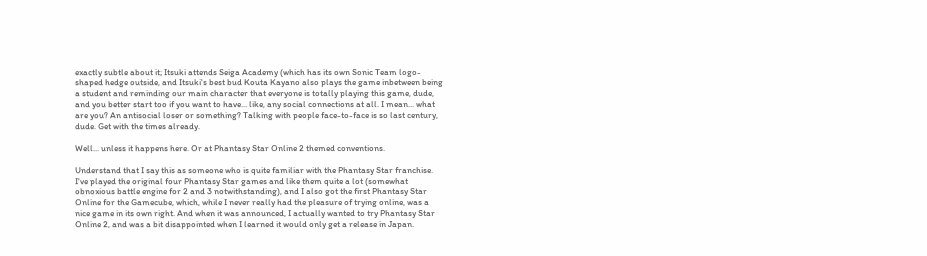exactly subtle about it; Itsuki attends Seiga Academy (which has its own Sonic Team logo-shaped hedge outside, and Itsuki's best bud Kouta Kayano also plays the game inbetween being a student and reminding our main character that everyone is totally playing this game, dude, and you better start too if you want to have... like, any social connections at all. I mean... what are you? An antisocial loser or something? Talking with people face-to-face is so last century, dude. Get with the times already.

Well... unless it happens here. Or at Phantasy Star Online 2 themed conventions.

Understand that I say this as someone who is quite familiar with the Phantasy Star franchise. I've played the original four Phantasy Star games and like them quite a lot (somewhat obnoxious battle engine for 2 and 3 notwithstanding), and I also got the first Phantasy Star Online for the Gamecube, which, while I never really had the pleasure of trying online, was a nice game in its own right. And when it was announced, I actually wanted to try Phantasy Star Online 2, and was a bit disappointed when I learned it would only get a release in Japan.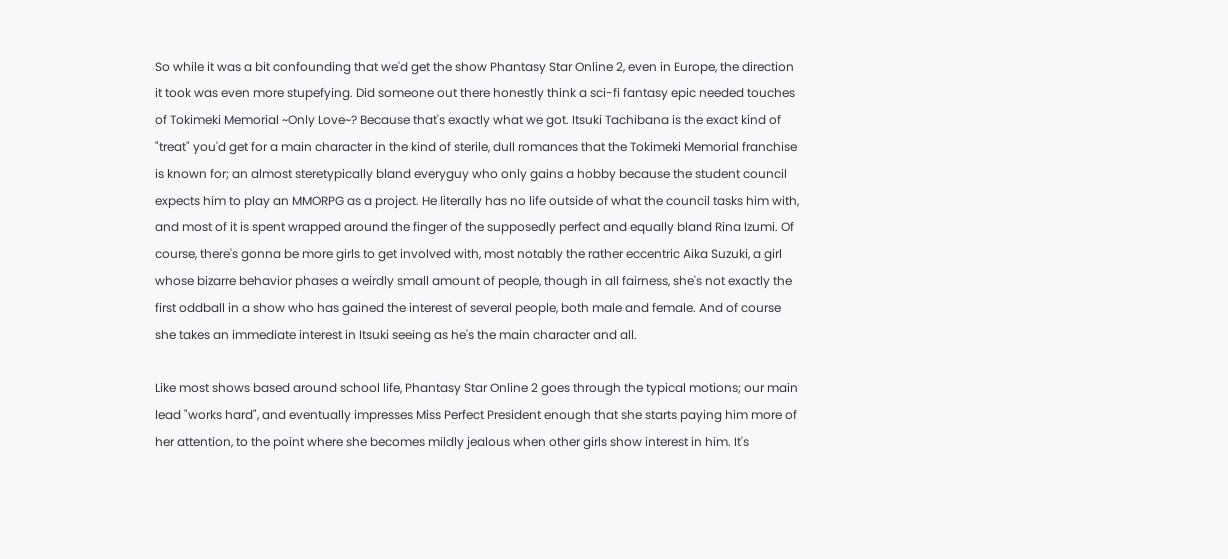So while it was a bit confounding that we'd get the show Phantasy Star Online 2, even in Europe, the direction it took was even more stupefying. Did someone out there honestly think a sci-fi fantasy epic needed touches of Tokimeki Memorial ~Only Love~? Because that's exactly what we got. Itsuki Tachibana is the exact kind of "treat" you'd get for a main character in the kind of sterile, dull romances that the Tokimeki Memorial franchise is known for; an almost steretypically bland everyguy who only gains a hobby because the student council expects him to play an MMORPG as a project. He literally has no life outside of what the council tasks him with, and most of it is spent wrapped around the finger of the supposedly perfect and equally bland Rina Izumi. Of course, there's gonna be more girls to get involved with, most notably the rather eccentric Aika Suzuki, a girl whose bizarre behavior phases a weirdly small amount of people, though in all fairness, she's not exactly the first oddball in a show who has gained the interest of several people, both male and female. And of course she takes an immediate interest in Itsuki seeing as he's the main character and all.

Like most shows based around school life, Phantasy Star Online 2 goes through the typical motions; our main lead "works hard", and eventually impresses Miss Perfect President enough that she starts paying him more of her attention, to the point where she becomes mildly jealous when other girls show interest in him. It's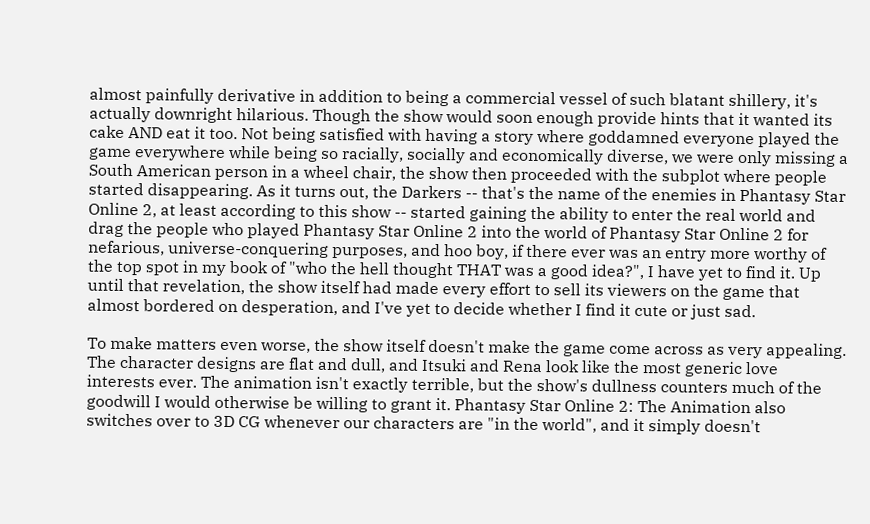almost painfully derivative in addition to being a commercial vessel of such blatant shillery, it's actually downright hilarious. Though the show would soon enough provide hints that it wanted its cake AND eat it too. Not being satisfied with having a story where goddamned everyone played the game everywhere while being so racially, socially and economically diverse, we were only missing a South American person in a wheel chair, the show then proceeded with the subplot where people started disappearing. As it turns out, the Darkers -- that's the name of the enemies in Phantasy Star Online 2, at least according to this show -- started gaining the ability to enter the real world and drag the people who played Phantasy Star Online 2 into the world of Phantasy Star Online 2 for nefarious, universe-conquering purposes, and hoo boy, if there ever was an entry more worthy of the top spot in my book of "who the hell thought THAT was a good idea?", I have yet to find it. Up until that revelation, the show itself had made every effort to sell its viewers on the game that almost bordered on desperation, and I've yet to decide whether I find it cute or just sad.

To make matters even worse, the show itself doesn't make the game come across as very appealing. The character designs are flat and dull, and Itsuki and Rena look like the most generic love interests ever. The animation isn't exactly terrible, but the show's dullness counters much of the goodwill I would otherwise be willing to grant it. Phantasy Star Online 2: The Animation also switches over to 3D CG whenever our characters are "in the world", and it simply doesn't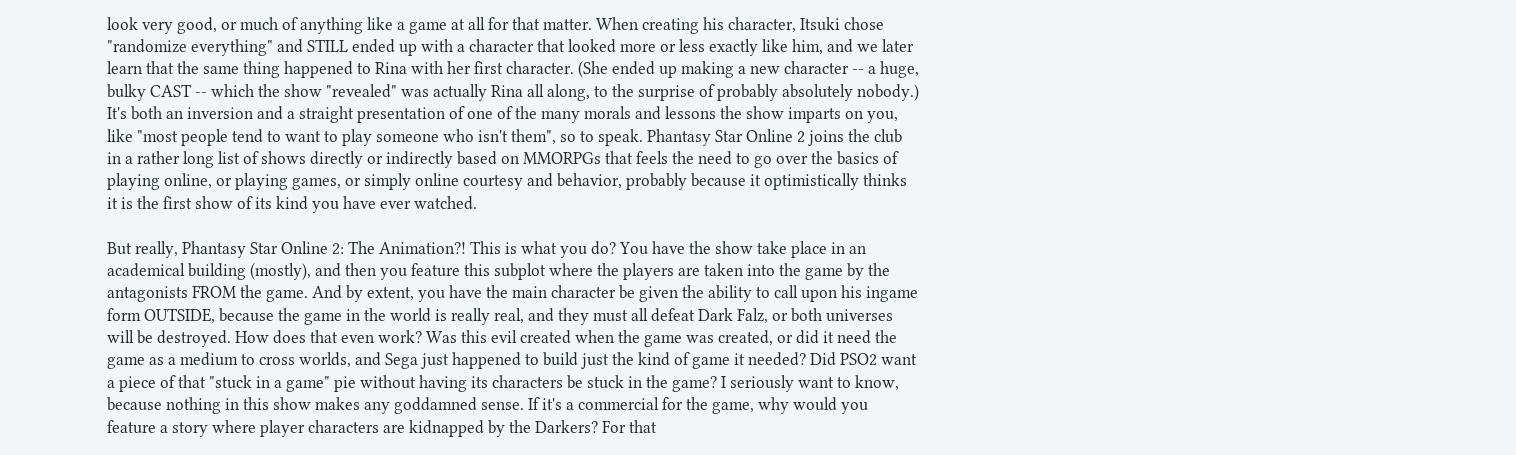look very good, or much of anything like a game at all for that matter. When creating his character, Itsuki chose "randomize everything" and STILL ended up with a character that looked more or less exactly like him, and we later learn that the same thing happened to Rina with her first character. (She ended up making a new character -- a huge, bulky CAST -- which the show "revealed" was actually Rina all along, to the surprise of probably absolutely nobody.) It's both an inversion and a straight presentation of one of the many morals and lessons the show imparts on you, like "most people tend to want to play someone who isn't them", so to speak. Phantasy Star Online 2 joins the club in a rather long list of shows directly or indirectly based on MMORPGs that feels the need to go over the basics of playing online, or playing games, or simply online courtesy and behavior, probably because it optimistically thinks it is the first show of its kind you have ever watched.

But really, Phantasy Star Online 2: The Animation?! This is what you do? You have the show take place in an academical building (mostly), and then you feature this subplot where the players are taken into the game by the antagonists FROM the game. And by extent, you have the main character be given the ability to call upon his ingame form OUTSIDE, because the game in the world is really real, and they must all defeat Dark Falz, or both universes will be destroyed. How does that even work? Was this evil created when the game was created, or did it need the game as a medium to cross worlds, and Sega just happened to build just the kind of game it needed? Did PSO2 want a piece of that "stuck in a game" pie without having its characters be stuck in the game? I seriously want to know, because nothing in this show makes any goddamned sense. If it's a commercial for the game, why would you feature a story where player characters are kidnapped by the Darkers? For that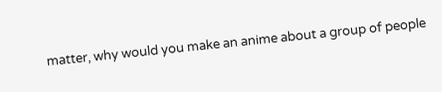matter, why would you make an anime about a group of people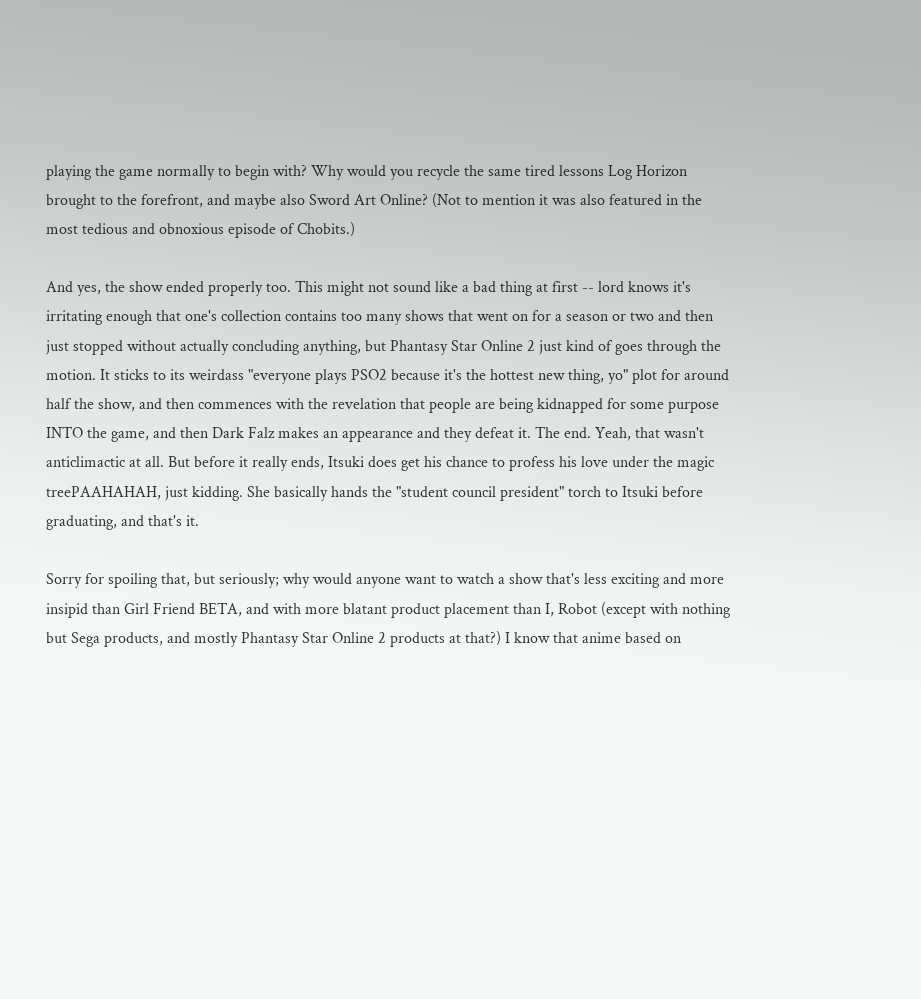playing the game normally to begin with? Why would you recycle the same tired lessons Log Horizon brought to the forefront, and maybe also Sword Art Online? (Not to mention it was also featured in the most tedious and obnoxious episode of Chobits.)

And yes, the show ended properly too. This might not sound like a bad thing at first -- lord knows it's irritating enough that one's collection contains too many shows that went on for a season or two and then just stopped without actually concluding anything, but Phantasy Star Online 2 just kind of goes through the motion. It sticks to its weirdass "everyone plays PSO2 because it's the hottest new thing, yo" plot for around half the show, and then commences with the revelation that people are being kidnapped for some purpose INTO the game, and then Dark Falz makes an appearance and they defeat it. The end. Yeah, that wasn't anticlimactic at all. But before it really ends, Itsuki does get his chance to profess his love under the magic treePAAHAHAH, just kidding. She basically hands the "student council president" torch to Itsuki before graduating, and that's it.

Sorry for spoiling that, but seriously; why would anyone want to watch a show that's less exciting and more insipid than Girl Friend BETA, and with more blatant product placement than I, Robot (except with nothing but Sega products, and mostly Phantasy Star Online 2 products at that?) I know that anime based on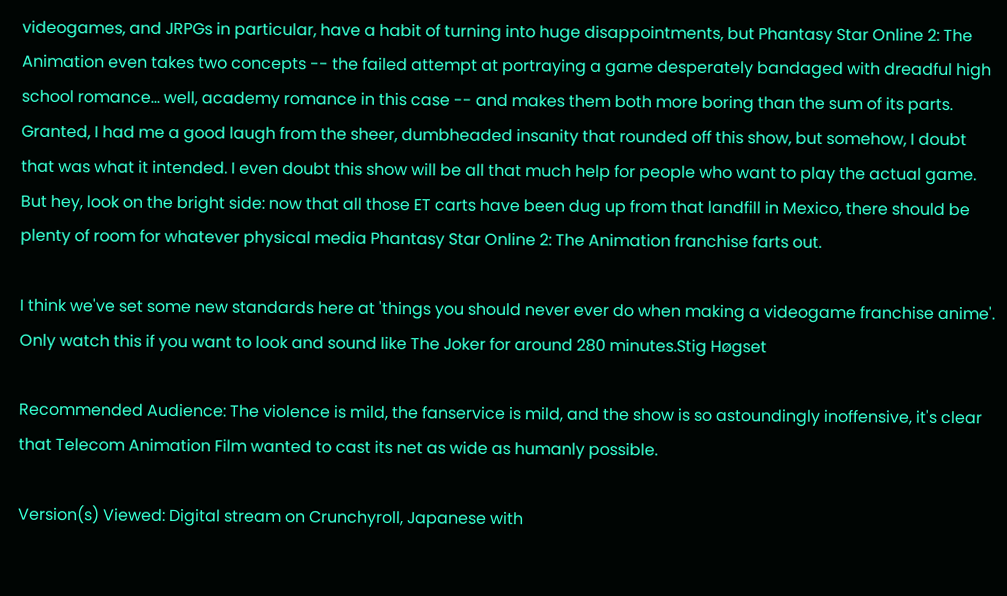videogames, and JRPGs in particular, have a habit of turning into huge disappointments, but Phantasy Star Online 2: The Animation even takes two concepts -- the failed attempt at portraying a game desperately bandaged with dreadful high school romance... well, academy romance in this case -- and makes them both more boring than the sum of its parts. Granted, I had me a good laugh from the sheer, dumbheaded insanity that rounded off this show, but somehow, I doubt that was what it intended. I even doubt this show will be all that much help for people who want to play the actual game. But hey, look on the bright side: now that all those ET carts have been dug up from that landfill in Mexico, there should be plenty of room for whatever physical media Phantasy Star Online 2: The Animation franchise farts out.

I think we've set some new standards here at 'things you should never ever do when making a videogame franchise anime'. Only watch this if you want to look and sound like The Joker for around 280 minutes.Stig Høgset

Recommended Audience: The violence is mild, the fanservice is mild, and the show is so astoundingly inoffensive, it's clear that Telecom Animation Film wanted to cast its net as wide as humanly possible.

Version(s) Viewed: Digital stream on Crunchyroll, Japanese with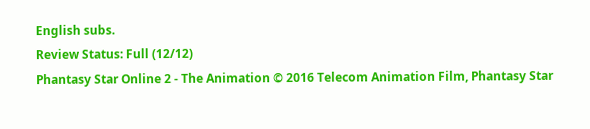English subs.
Review Status: Full (12/12)
Phantasy Star Online 2 - The Animation © 2016 Telecom Animation Film, Phantasy Star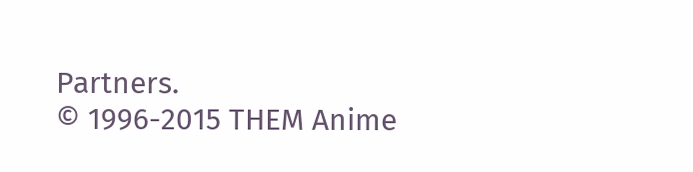Partners.
© 1996-2015 THEM Anime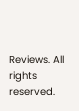Reviews. All rights reserved.